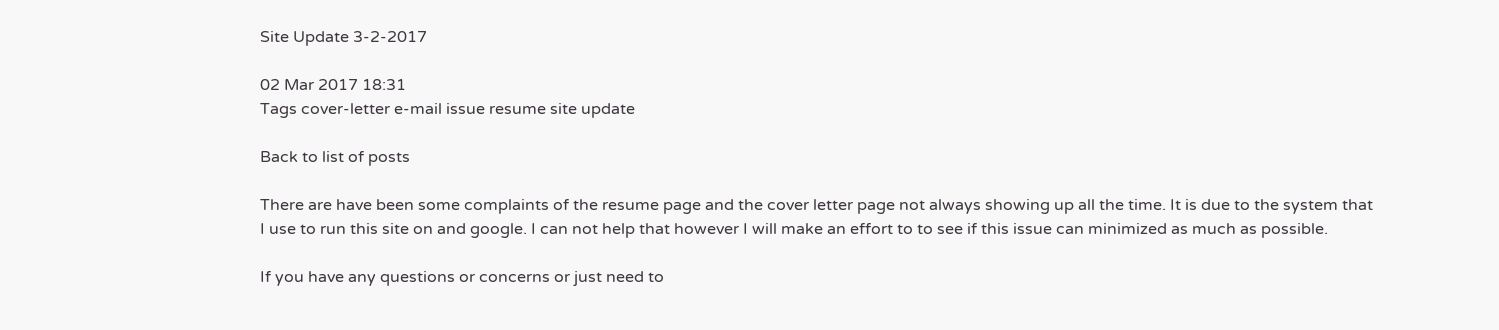Site Update 3-2-2017

02 Mar 2017 18:31
Tags cover-letter e-mail issue resume site update

Back to list of posts

There are have been some complaints of the resume page and the cover letter page not always showing up all the time. It is due to the system that I use to run this site on and google. I can not help that however I will make an effort to to see if this issue can minimized as much as possible.

If you have any questions or concerns or just need to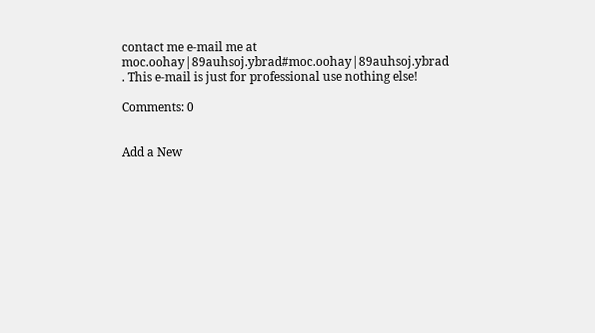contact me e-mail me at moc.oohay|89auhsoj.ybrad#moc.oohay|89auhsoj.ybrad . This e-mail is just for professional use nothing else!

Comments: 0


Add a New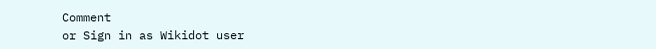Comment
or Sign in as Wikidot user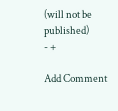(will not be published)
- +

Add Comment